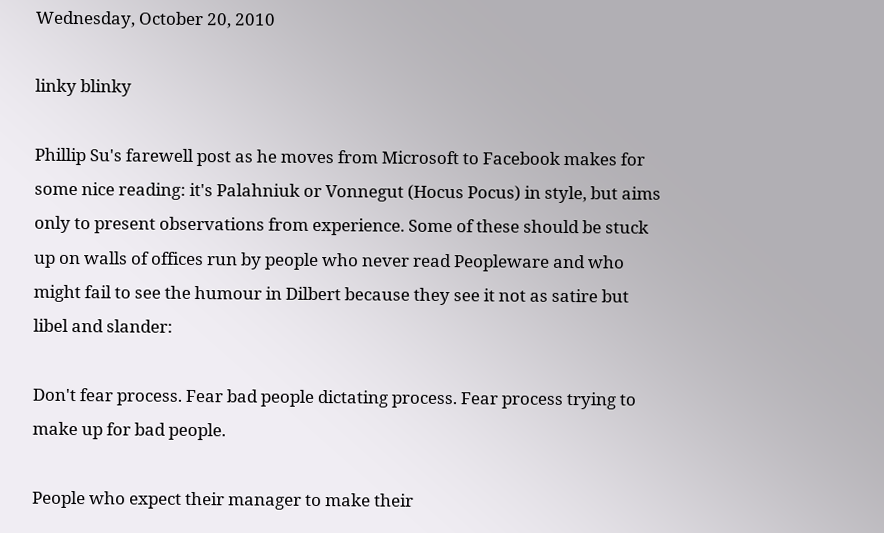Wednesday, October 20, 2010

linky blinky

Phillip Su's farewell post as he moves from Microsoft to Facebook makes for some nice reading: it's Palahniuk or Vonnegut (Hocus Pocus) in style, but aims only to present observations from experience. Some of these should be stuck up on walls of offices run by people who never read Peopleware and who might fail to see the humour in Dilbert because they see it not as satire but libel and slander:

Don't fear process. Fear bad people dictating process. Fear process trying to make up for bad people.

People who expect their manager to make their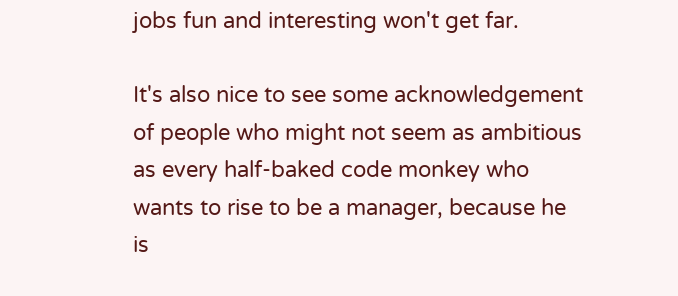jobs fun and interesting won't get far.

It's also nice to see some acknowledgement of people who might not seem as ambitious as every half-baked code monkey who wants to rise to be a manager, because he is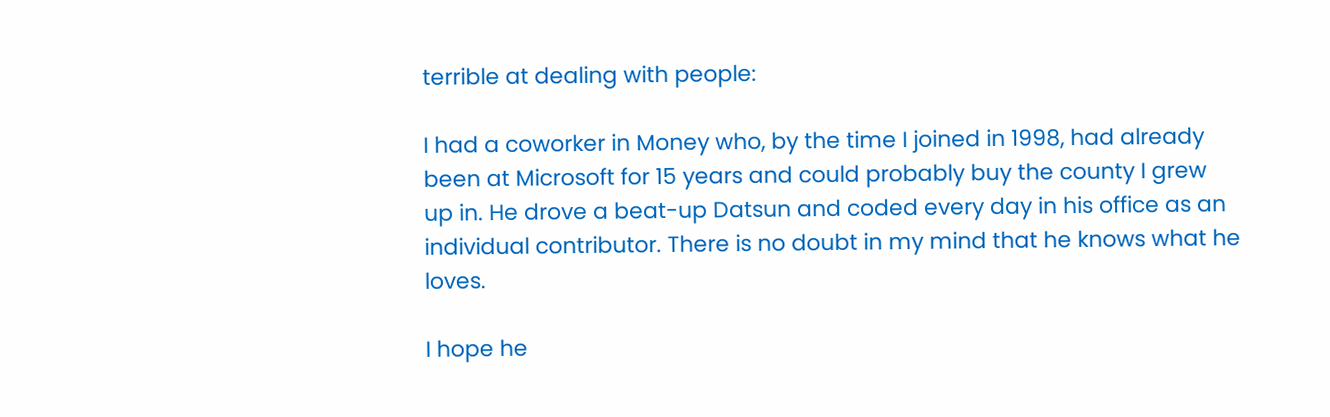terrible at dealing with people:

I had a coworker in Money who, by the time I joined in 1998, had already been at Microsoft for 15 years and could probably buy the county I grew up in. He drove a beat-up Datsun and coded every day in his office as an individual contributor. There is no doubt in my mind that he knows what he loves.

I hope he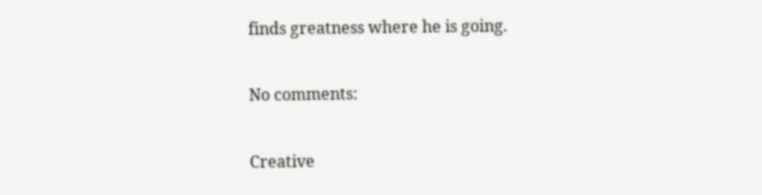finds greatness where he is going.

No comments:

Creative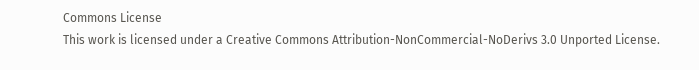Commons License
This work is licensed under a Creative Commons Attribution-NonCommercial-NoDerivs 3.0 Unported License.